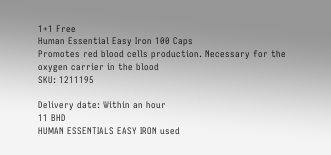1+1 Free
Human Essential Easy Iron 100 Caps
Promotes red blood cells production. Necessary for the oxygen carrier in the blood
SKU: 1211195

Delivery date: Within an hour
11 BHD
HUMAN ESSENTIALS EASY IRON used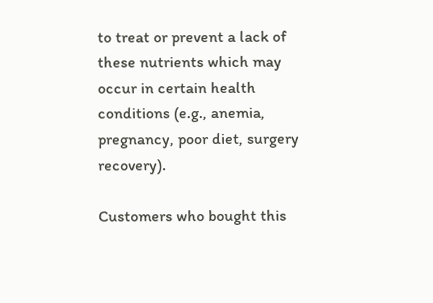to treat or prevent a lack of these nutrients which may occur in certain health conditions (e.g., anemia, pregnancy, poor diet, surgery recovery).

Customers who bought this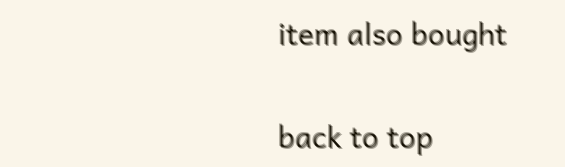item also bought

back to top